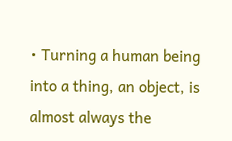• Turning a human being into a thing, an object, is almost always the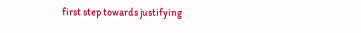first step towards justifying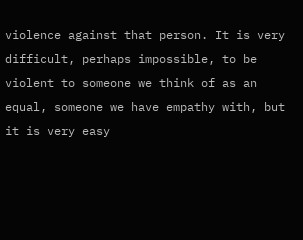violence against that person. It is very difficult, perhaps impossible, to be violent to someone we think of as an equal, someone we have empathy with, but it is very easy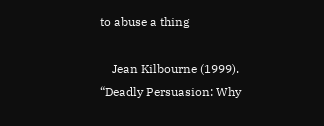to abuse a thing

    Jean Kilbourne (1999). “Deadly Persuasion: Why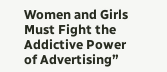Women and Girls Must Fight the Addictive Power of Advertising”